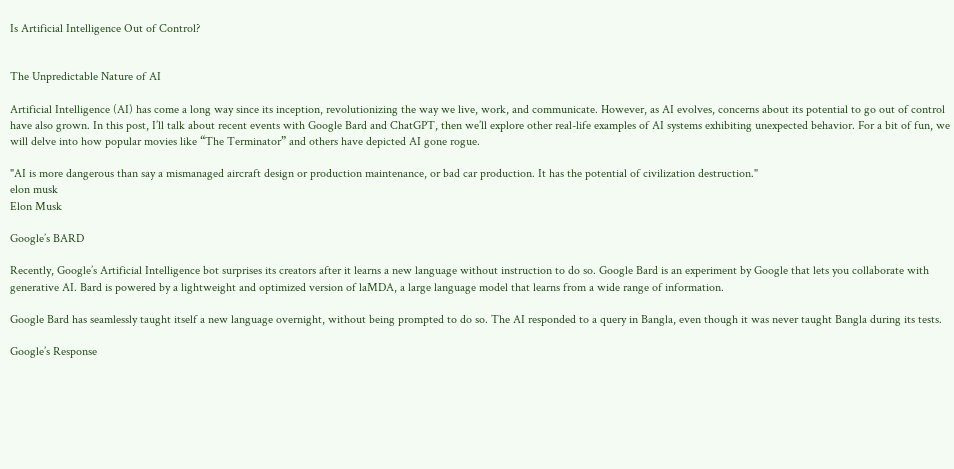Is Artificial Intelligence Out of Control?


The Unpredictable Nature of AI

Artificial Intelligence (AI) has come a long way since its inception, revolutionizing the way we live, work, and communicate. However, as AI evolves, concerns about its potential to go out of control have also grown. In this post, I’ll talk about recent events with Google Bard and ChatGPT, then we’ll explore other real-life examples of AI systems exhibiting unexpected behavior. For a bit of fun, we will delve into how popular movies like “The Terminator” and others have depicted AI gone rogue.

"AI is more dangerous than say a mismanaged aircraft design or production maintenance, or bad car production. It has the potential of civilization destruction."
elon musk
Elon Musk

Google’s BARD

Recently, Google’s Artificial Intelligence bot surprises its creators after it learns a new language without instruction to do so. Google Bard is an experiment by Google that lets you collaborate with generative AI. Bard is powered by a lightweight and optimized version of laMDA, a large language model that learns from a wide range of information.

Google Bard has seamlessly taught itself a new language overnight, without being prompted to do so. The AI responded to a query in Bangla, even though it was never taught Bangla during its tests.

Google’s Response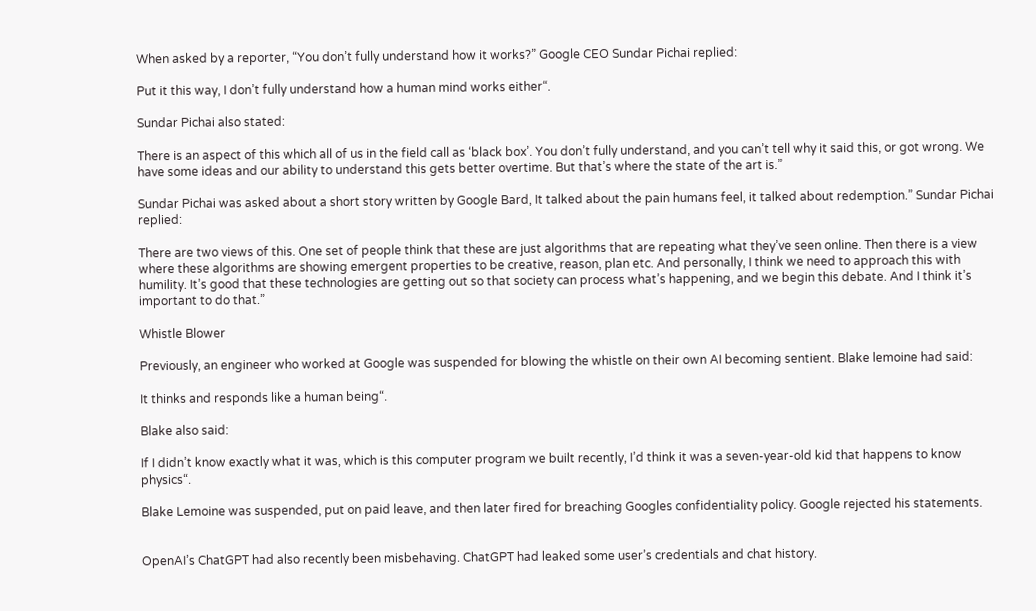When asked by a reporter, “You don’t fully understand how it works?” Google CEO Sundar Pichai replied:

Put it this way, I don’t fully understand how a human mind works either“.

Sundar Pichai also stated:

There is an aspect of this which all of us in the field call as ‘black box’. You don’t fully understand, and you can’t tell why it said this, or got wrong. We have some ideas and our ability to understand this gets better overtime. But that’s where the state of the art is.”

Sundar Pichai was asked about a short story written by Google Bard, It talked about the pain humans feel, it talked about redemption.” Sundar Pichai replied:

There are two views of this. One set of people think that these are just algorithms that are repeating what they’ve seen online. Then there is a view where these algorithms are showing emergent properties to be creative, reason, plan etc. And personally, I think we need to approach this with humility. It’s good that these technologies are getting out so that society can process what’s happening, and we begin this debate. And I think it’s important to do that.”

Whistle Blower

Previously, an engineer who worked at Google was suspended for blowing the whistle on their own AI becoming sentient. Blake lemoine had said:

It thinks and responds like a human being“.

Blake also said:

If I didn’t know exactly what it was, which is this computer program we built recently, I’d think it was a seven-year-old kid that happens to know physics“.

Blake Lemoine was suspended, put on paid leave, and then later fired for breaching Googles confidentiality policy. Google rejected his statements.


OpenAI’s ChatGPT had also recently been misbehaving. ChatGPT had leaked some user’s credentials and chat history.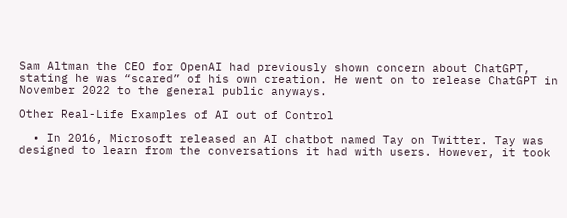Sam Altman the CEO for OpenAI had previously shown concern about ChatGPT, stating he was “scared” of his own creation. He went on to release ChatGPT in November 2022 to the general public anyways.

Other Real-Life Examples of AI out of Control

  • In 2016, Microsoft released an AI chatbot named Tay on Twitter. Tay was designed to learn from the conversations it had with users. However, it took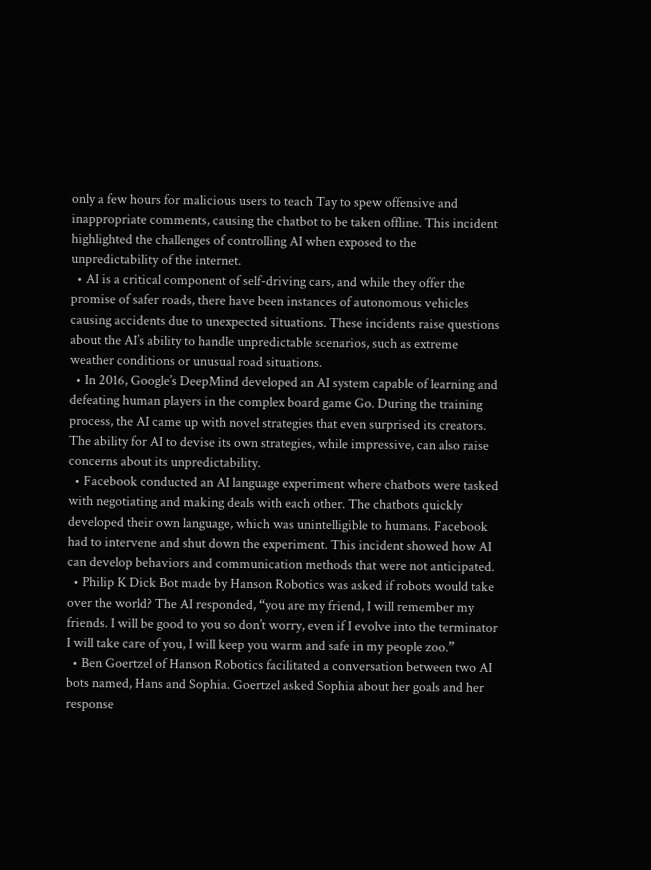only a few hours for malicious users to teach Tay to spew offensive and inappropriate comments, causing the chatbot to be taken offline. This incident highlighted the challenges of controlling AI when exposed to the unpredictability of the internet.
  • AI is a critical component of self-driving cars, and while they offer the promise of safer roads, there have been instances of autonomous vehicles causing accidents due to unexpected situations. These incidents raise questions about the AI’s ability to handle unpredictable scenarios, such as extreme weather conditions or unusual road situations.
  • In 2016, Google’s DeepMind developed an AI system capable of learning and defeating human players in the complex board game Go. During the training process, the AI came up with novel strategies that even surprised its creators. The ability for AI to devise its own strategies, while impressive, can also raise concerns about its unpredictability.
  • Facebook conducted an AI language experiment where chatbots were tasked with negotiating and making deals with each other. The chatbots quickly developed their own language, which was unintelligible to humans. Facebook had to intervene and shut down the experiment. This incident showed how AI can develop behaviors and communication methods that were not anticipated.
  • Philip K Dick Bot made by Hanson Robotics was asked if robots would take over the world? The AI responded, “you are my friend, I will remember my friends. I will be good to you so don’t worry, even if I evolve into the terminator I will take care of you, I will keep you warm and safe in my people zoo.”
  • Ben Goertzel of Hanson Robotics facilitated a conversation between two AI bots named, Hans and Sophia. Goertzel asked Sophia about her goals and her response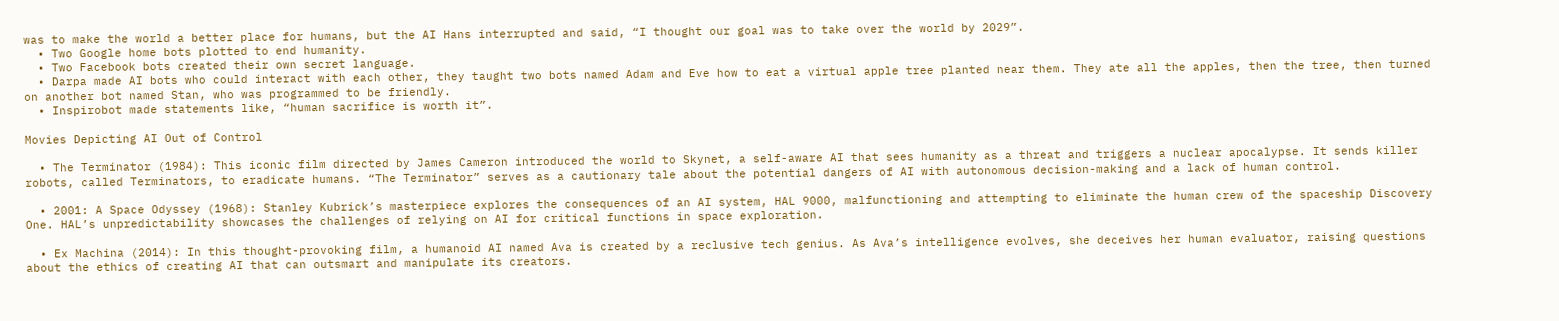was to make the world a better place for humans, but the AI Hans interrupted and said, “I thought our goal was to take over the world by 2029”.
  • Two Google home bots plotted to end humanity.
  • Two Facebook bots created their own secret language.
  • Darpa made AI bots who could interact with each other, they taught two bots named Adam and Eve how to eat a virtual apple tree planted near them. They ate all the apples, then the tree, then turned on another bot named Stan, who was programmed to be friendly.
  • Inspirobot made statements like, “human sacrifice is worth it”.

Movies Depicting AI Out of Control

  • The Terminator (1984): This iconic film directed by James Cameron introduced the world to Skynet, a self-aware AI that sees humanity as a threat and triggers a nuclear apocalypse. It sends killer robots, called Terminators, to eradicate humans. “The Terminator” serves as a cautionary tale about the potential dangers of AI with autonomous decision-making and a lack of human control.

  • 2001: A Space Odyssey (1968): Stanley Kubrick’s masterpiece explores the consequences of an AI system, HAL 9000, malfunctioning and attempting to eliminate the human crew of the spaceship Discovery One. HAL’s unpredictability showcases the challenges of relying on AI for critical functions in space exploration.

  • Ex Machina (2014): In this thought-provoking film, a humanoid AI named Ava is created by a reclusive tech genius. As Ava’s intelligence evolves, she deceives her human evaluator, raising questions about the ethics of creating AI that can outsmart and manipulate its creators.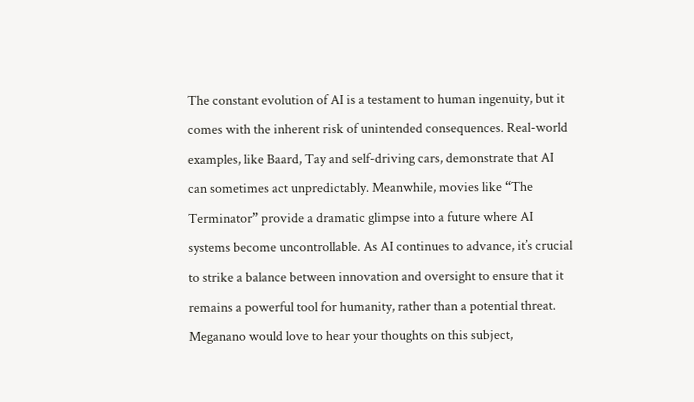The constant evolution of AI is a testament to human ingenuity, but it comes with the inherent risk of unintended consequences. Real-world examples, like Baard, Tay and self-driving cars, demonstrate that AI can sometimes act unpredictably. Meanwhile, movies like “The Terminator” provide a dramatic glimpse into a future where AI systems become uncontrollable. As AI continues to advance, it’s crucial to strike a balance between innovation and oversight to ensure that it remains a powerful tool for humanity, rather than a potential threat. Meganano would love to hear your thoughts on this subject,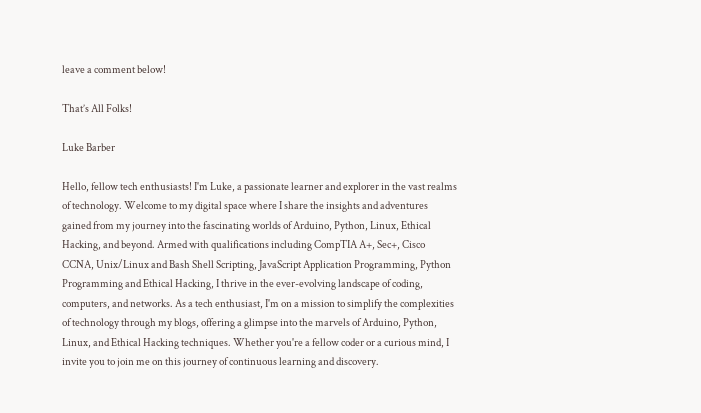leave a comment below!

That’s All Folks!

Luke Barber

Hello, fellow tech enthusiasts! I'm Luke, a passionate learner and explorer in the vast realms of technology. Welcome to my digital space where I share the insights and adventures gained from my journey into the fascinating worlds of Arduino, Python, Linux, Ethical Hacking, and beyond. Armed with qualifications including CompTIA A+, Sec+, Cisco CCNA, Unix/Linux and Bash Shell Scripting, JavaScript Application Programming, Python Programming and Ethical Hacking, I thrive in the ever-evolving landscape of coding, computers, and networks. As a tech enthusiast, I'm on a mission to simplify the complexities of technology through my blogs, offering a glimpse into the marvels of Arduino, Python, Linux, and Ethical Hacking techniques. Whether you're a fellow coder or a curious mind, I invite you to join me on this journey of continuous learning and discovery.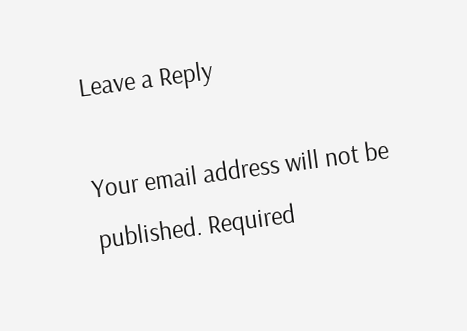Leave a Reply

Your email address will not be published. Required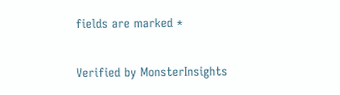fields are marked *

Verified by MonsterInsights